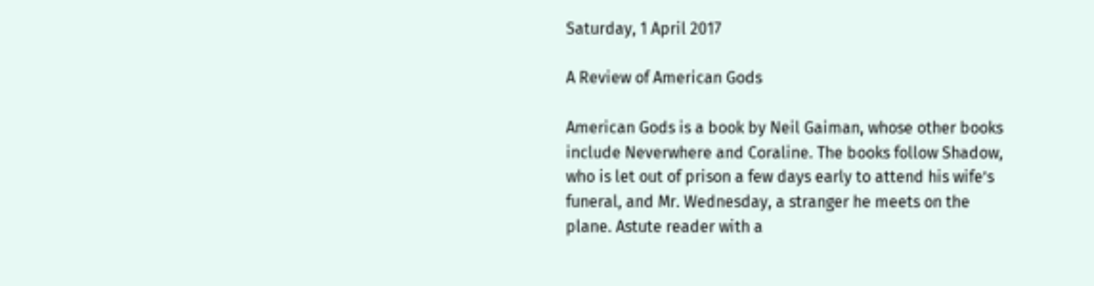Saturday, 1 April 2017

A Review of American Gods

American Gods is a book by Neil Gaiman, whose other books include Neverwhere and Coraline. The books follow Shadow, who is let out of prison a few days early to attend his wife’s funeral, and Mr. Wednesday, a stranger he meets on the plane. Astute reader with a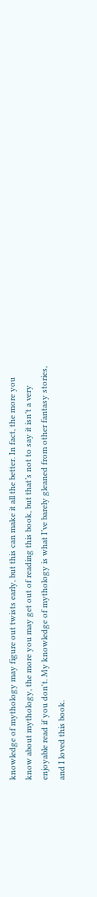knowledge of mythology may figure out twists early, but this can make it all the better. In fact, the more you know about mythology, the more you may get out of reading this book, but that’s not to say it isn’t a very enjoyable read if you don't. My knowledge of mythology is what I’ve barely gleaned from other fantasy stories, and I loved this book.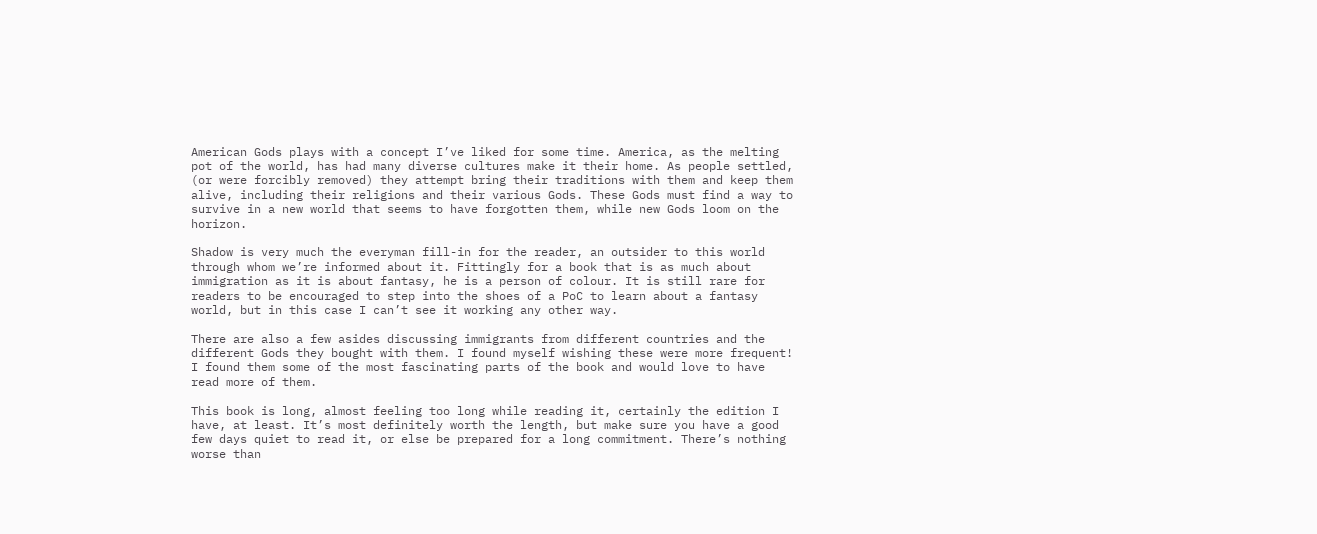American Gods plays with a concept I’ve liked for some time. America, as the melting pot of the world, has had many diverse cultures make it their home. As people settled, (or were forcibly removed) they attempt bring their traditions with them and keep them alive, including their religions and their various Gods. These Gods must find a way to survive in a new world that seems to have forgotten them, while new Gods loom on the horizon.

Shadow is very much the everyman fill-in for the reader, an outsider to this world through whom we’re informed about it. Fittingly for a book that is as much about immigration as it is about fantasy, he is a person of colour. It is still rare for readers to be encouraged to step into the shoes of a PoC to learn about a fantasy world, but in this case I can’t see it working any other way.

There are also a few asides discussing immigrants from different countries and the different Gods they bought with them. I found myself wishing these were more frequent! I found them some of the most fascinating parts of the book and would love to have read more of them.

This book is long, almost feeling too long while reading it, certainly the edition I have, at least. It’s most definitely worth the length, but make sure you have a good few days quiet to read it, or else be prepared for a long commitment. There’s nothing worse than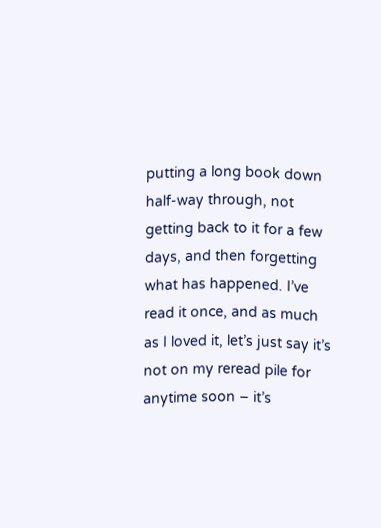putting a long book down half-way through, not getting back to it for a few days, and then forgetting what has happened. I’ve read it once, and as much as I loved it, let’s just say it’s not on my reread pile for anytime soon – it’s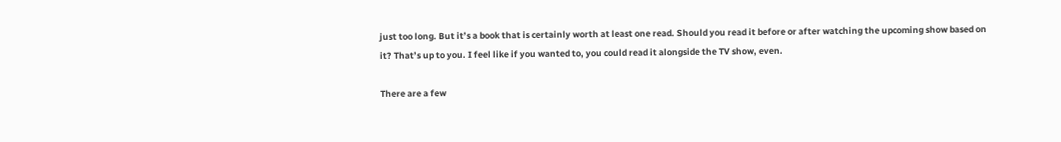just too long. But it’s a book that is certainly worth at least one read. Should you read it before or after watching the upcoming show based on it? That’s up to you. I feel like if you wanted to, you could read it alongside the TV show, even.

There are a few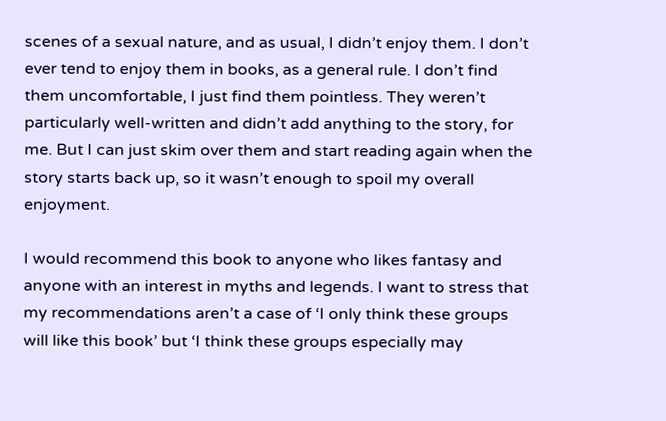scenes of a sexual nature, and as usual, I didn’t enjoy them. I don’t ever tend to enjoy them in books, as a general rule. I don’t find them uncomfortable, I just find them pointless. They weren’t particularly well-written and didn’t add anything to the story, for me. But I can just skim over them and start reading again when the story starts back up, so it wasn’t enough to spoil my overall enjoyment.

I would recommend this book to anyone who likes fantasy and anyone with an interest in myths and legends. I want to stress that my recommendations aren’t a case of ‘I only think these groups will like this book’ but ‘I think these groups especially may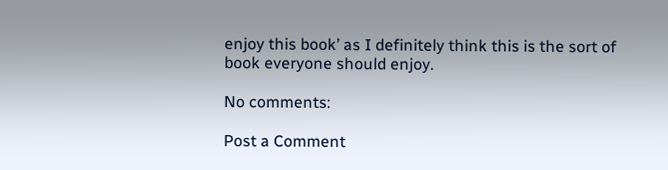enjoy this book’ as I definitely think this is the sort of book everyone should enjoy.

No comments:

Post a Comment